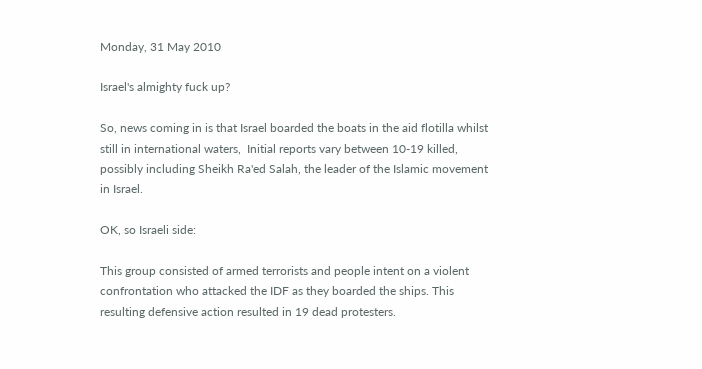Monday, 31 May 2010

Israel's almighty fuck up?

So, news coming in is that Israel boarded the boats in the aid flotilla whilst still in international waters,  Initial reports vary between 10-19 killed, possibly including Sheikh Ra'ed Salah, the leader of the Islamic movement in Israel.

OK, so Israeli side:

This group consisted of armed terrorists and people intent on a violent confrontation who attacked the IDF as they boarded the ships. This resulting defensive action resulted in 19 dead protesters.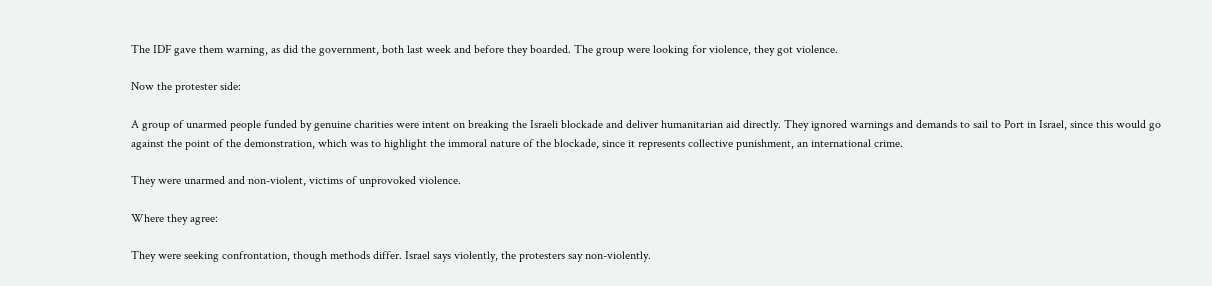The IDF gave them warning, as did the government, both last week and before they boarded. The group were looking for violence, they got violence.

Now the protester side:

A group of unarmed people funded by genuine charities were intent on breaking the Israeli blockade and deliver humanitarian aid directly. They ignored warnings and demands to sail to Port in Israel, since this would go against the point of the demonstration, which was to highlight the immoral nature of the blockade, since it represents collective punishment, an international crime.

They were unarmed and non-violent, victims of unprovoked violence.

Where they agree:

They were seeking confrontation, though methods differ. Israel says violently, the protesters say non-violently.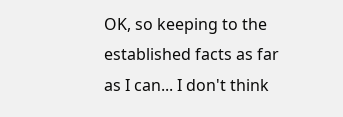OK, so keeping to the established facts as far as I can... I don't think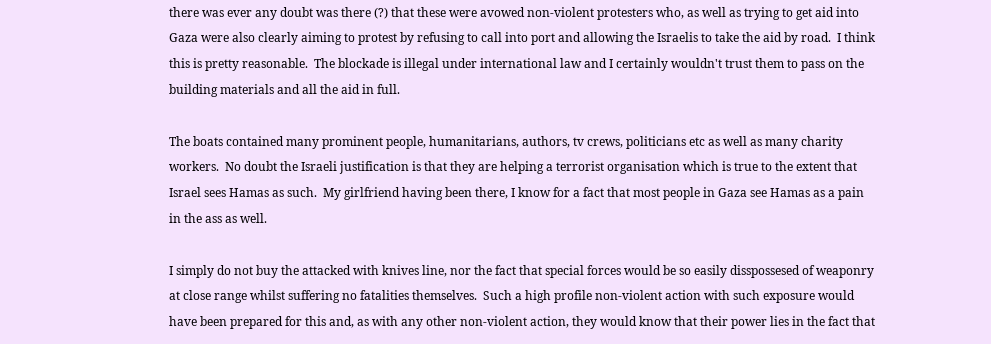there was ever any doubt was there (?) that these were avowed non-violent protesters who, as well as trying to get aid into Gaza were also clearly aiming to protest by refusing to call into port and allowing the Israelis to take the aid by road.  I think this is pretty reasonable.  The blockade is illegal under international law and I certainly wouldn't trust them to pass on the building materials and all the aid in full.

The boats contained many prominent people, humanitarians, authors, tv crews, politicians etc as well as many charity workers.  No doubt the Israeli justification is that they are helping a terrorist organisation which is true to the extent that Israel sees Hamas as such.  My girlfriend having been there, I know for a fact that most people in Gaza see Hamas as a pain in the ass as well.

I simply do not buy the attacked with knives line, nor the fact that special forces would be so easily disspossesed of weaponry at close range whilst suffering no fatalities themselves.  Such a high profile non-violent action with such exposure would have been prepared for this and, as with any other non-violent action, they would know that their power lies in the fact that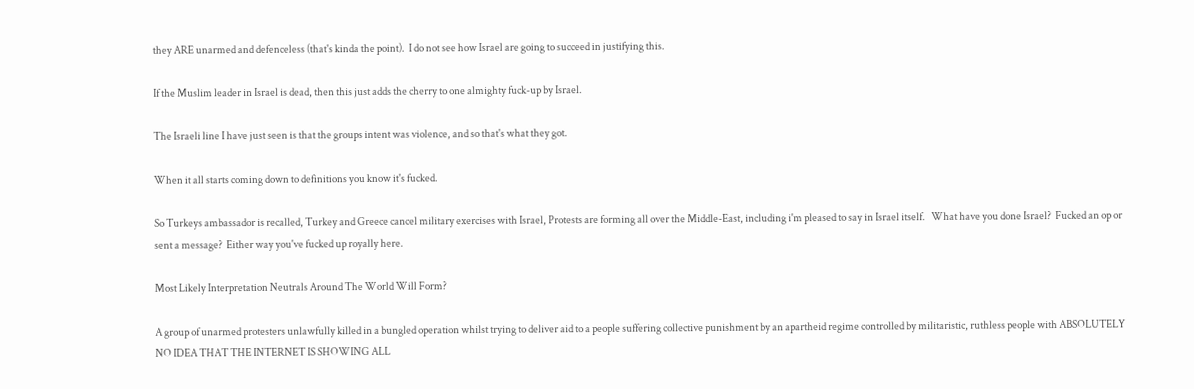they ARE unarmed and defenceless (that's kinda the point).  I do not see how Israel are going to succeed in justifying this.

If the Muslim leader in Israel is dead, then this just adds the cherry to one almighty fuck-up by Israel.

The Israeli line I have just seen is that the groups intent was violence, and so that's what they got.

When it all starts coming down to definitions you know it's fucked.

So Turkeys ambassador is recalled, Turkey and Greece cancel military exercises with Israel, Protests are forming all over the Middle-East, including i'm pleased to say in Israel itself.   What have you done Israel?  Fucked an op or sent a message?  Either way you've fucked up royally here.

Most Likely Interpretation Neutrals Around The World Will Form?

A group of unarmed protesters unlawfully killed in a bungled operation whilst trying to deliver aid to a people suffering collective punishment by an apartheid regime controlled by militaristic, ruthless people with ABSOLUTELY NO IDEA THAT THE INTERNET IS SHOWING ALL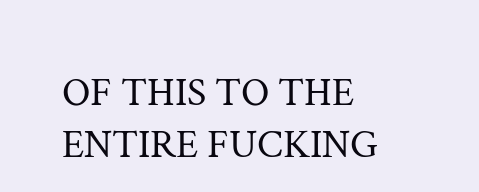OF THIS TO THE ENTIRE FUCKING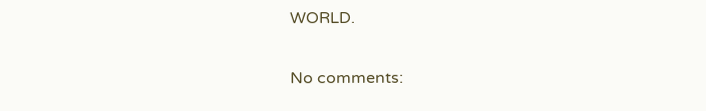WORLD.

No comments: